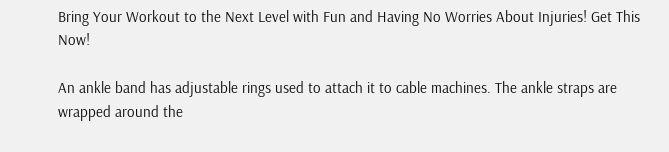Bring Your Workout to the Next Level with Fun and Having No Worries About Injuries! Get This Now!

An ankle band has adjustable rings used to attach it to cable machines. The ankle straps are wrapped around the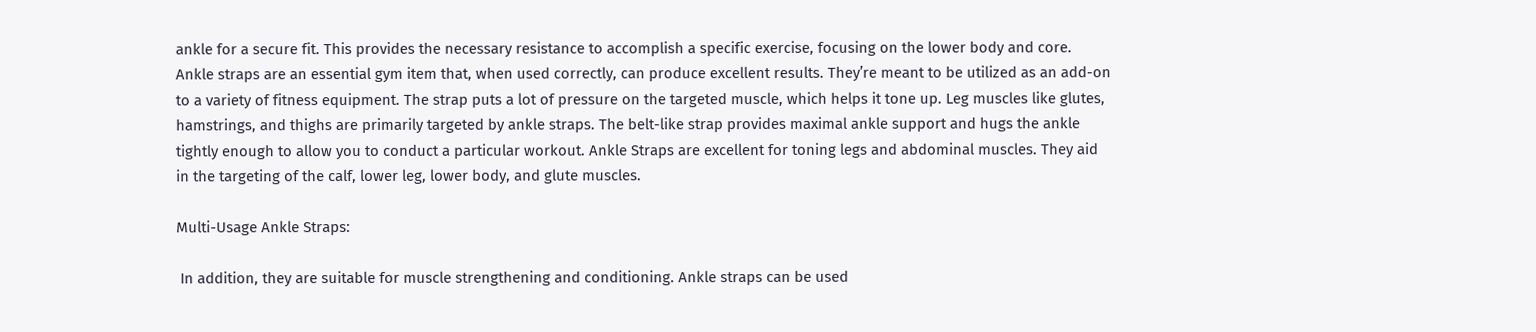ankle for a secure fit. This provides the necessary resistance to accomplish a specific exercise, focusing on the lower body and core. Ankle straps are an essential gym item that, when used correctly, can produce excellent results. They’re meant to be utilized as an add-on to a variety of fitness equipment. The strap puts a lot of pressure on the targeted muscle, which helps it tone up. Leg muscles like glutes, hamstrings, and thighs are primarily targeted by ankle straps. The belt-like strap provides maximal ankle support and hugs the ankle tightly enough to allow you to conduct a particular workout. Ankle Straps are excellent for toning legs and abdominal muscles. They aid in the targeting of the calf, lower leg, lower body, and glute muscles.

Multi-Usage Ankle Straps:

 In addition, they are suitable for muscle strengthening and conditioning. Ankle straps can be used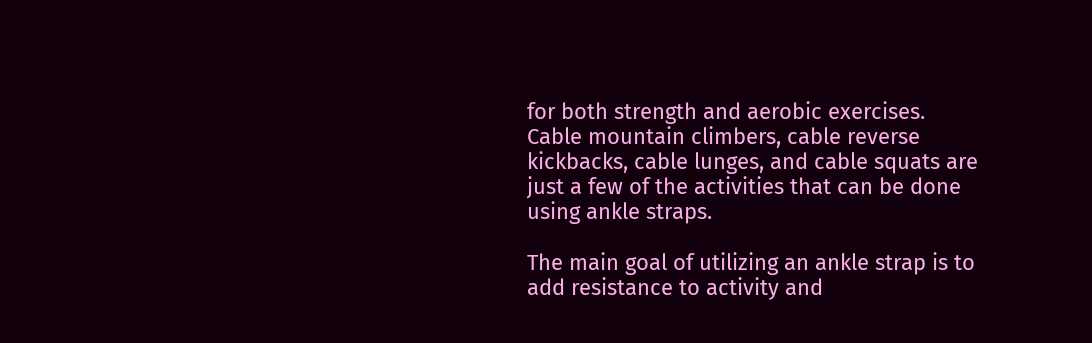for both strength and aerobic exercises. Cable mountain climbers, cable reverse kickbacks, cable lunges, and cable squats are just a few of the activities that can be done using ankle straps.

The main goal of utilizing an ankle strap is to add resistance to activity and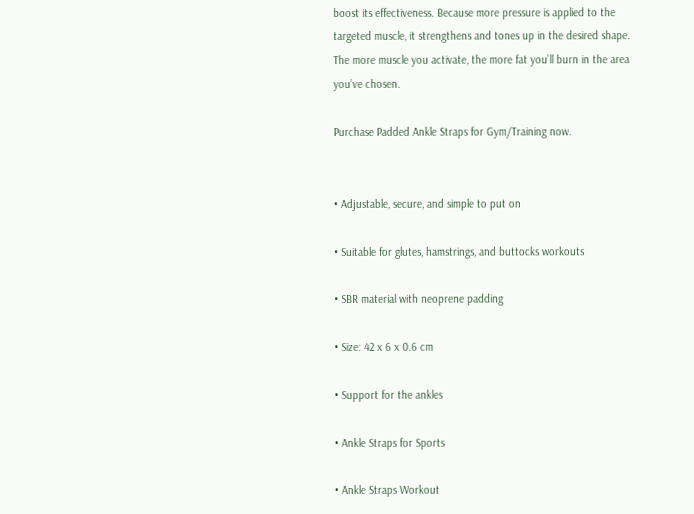boost its effectiveness. Because more pressure is applied to the targeted muscle, it strengthens and tones up in the desired shape. The more muscle you activate, the more fat you’ll burn in the area you’ve chosen.

Purchase Padded Ankle Straps for Gym/Training now.


• Adjustable, secure, and simple to put on

• Suitable for glutes, hamstrings, and buttocks workouts

• SBR material with neoprene padding

• Size: 42 x 6 x 0.6 cm

• Support for the ankles

• Ankle Straps for Sports

• Ankle Straps Workout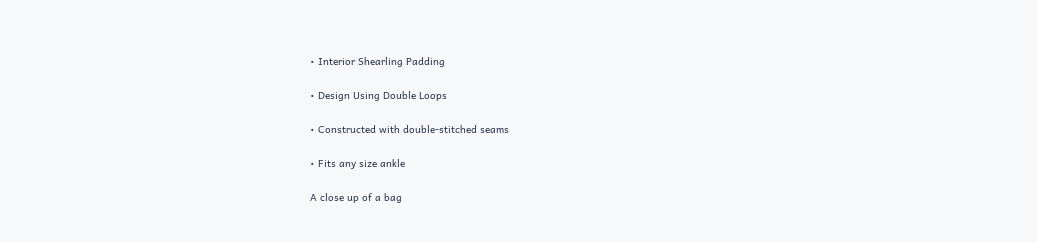• Interior Shearling Padding

• Design Using Double Loops

• Constructed with double-stitched seams

• Fits any size ankle

A close up of a bag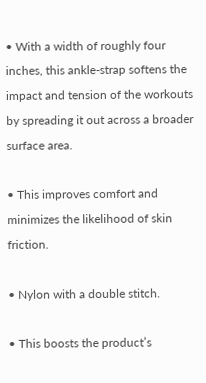• With a width of roughly four inches, this ankle-strap softens the impact and tension of the workouts by spreading it out across a broader surface area.

• This improves comfort and minimizes the likelihood of skin friction.

• Nylon with a double stitch.

• This boosts the product’s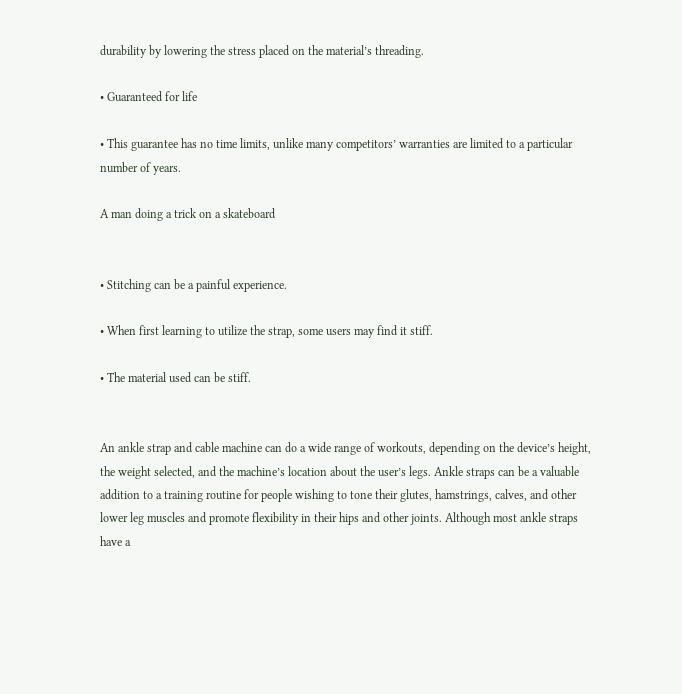durability by lowering the stress placed on the material’s threading.

• Guaranteed for life

• This guarantee has no time limits, unlike many competitors’ warranties are limited to a particular number of years.

A man doing a trick on a skateboard


• Stitching can be a painful experience.

• When first learning to utilize the strap, some users may find it stiff.

• The material used can be stiff.


An ankle strap and cable machine can do a wide range of workouts, depending on the device’s height, the weight selected, and the machine’s location about the user’s legs. Ankle straps can be a valuable addition to a training routine for people wishing to tone their glutes, hamstrings, calves, and other lower leg muscles and promote flexibility in their hips and other joints. Although most ankle straps have a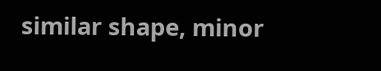similar shape, minor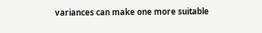variances can make one more suitable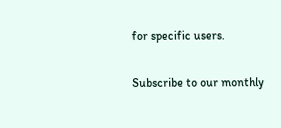for specific users.

Subscribe to our monthly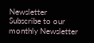Newsletter
Subscribe to our monthly Newsletter